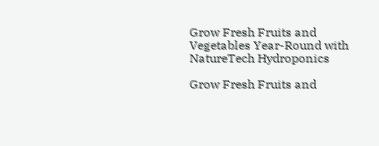Grow Fresh Fruits and Vegetables Year-Round with NatureTech Hydroponics

Grow Fresh Fruits and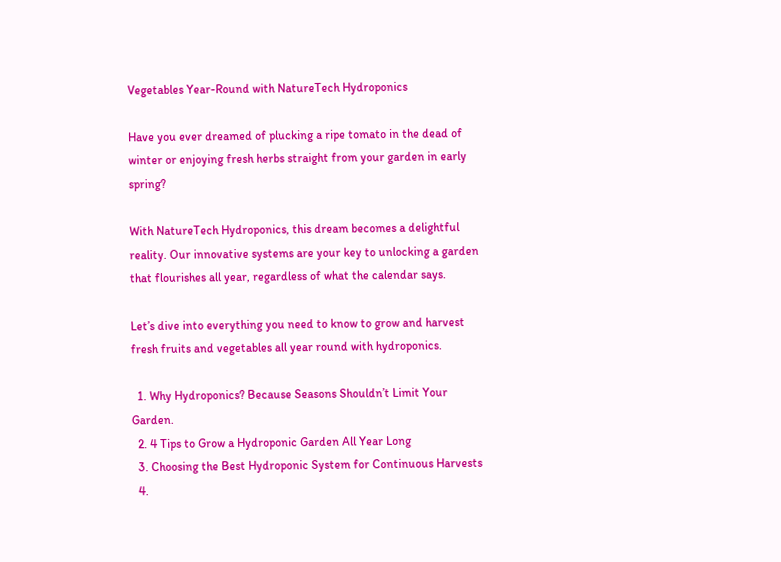Vegetables Year-Round with NatureTech Hydroponics

Have you ever dreamed of plucking a ripe tomato in the dead of winter or enjoying fresh herbs straight from your garden in early spring?

With NatureTech Hydroponics, this dream becomes a delightful reality. Our innovative systems are your key to unlocking a garden that flourishes all year, regardless of what the calendar says.

Let’s dive into everything you need to know to grow and harvest fresh fruits and vegetables all year round with hydroponics.

  1. Why Hydroponics? Because Seasons Shouldn’t Limit Your Garden.
  2. 4 Tips to Grow a Hydroponic Garden All Year Long
  3. Choosing the Best Hydroponic System for Continuous Harvests
  4.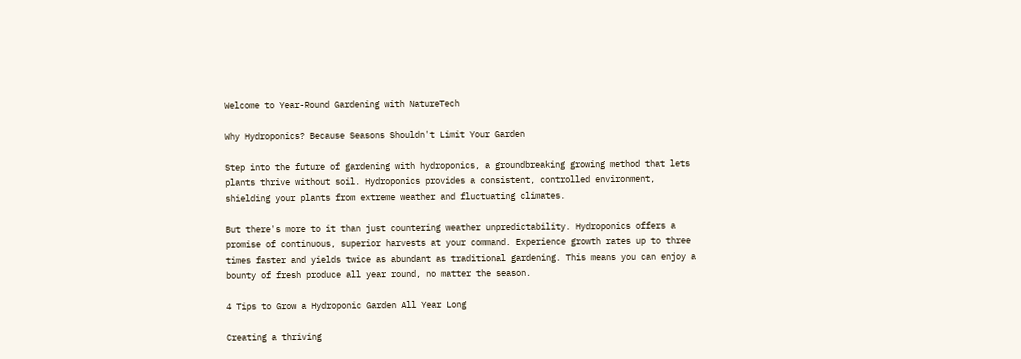Welcome to Year-Round Gardening with NatureTech

Why Hydroponics? Because Seasons Shouldn't Limit Your Garden

Step into the future of gardening with hydroponics, a groundbreaking growing method that lets plants thrive without soil. Hydroponics provides a consistent, controlled environment, shielding your plants from extreme weather and fluctuating climates.

But there's more to it than just countering weather unpredictability. Hydroponics offers a promise of continuous, superior harvests at your command. Experience growth rates up to three times faster and yields twice as abundant as traditional gardening. This means you can enjoy a bounty of fresh produce all year round, no matter the season.

4 Tips to Grow a Hydroponic Garden All Year Long

Creating a thriving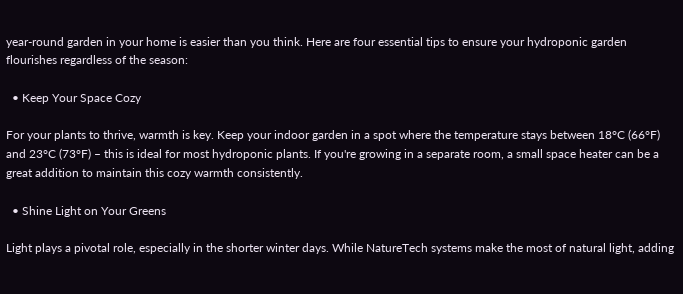year-round garden in your home is easier than you think. Here are four essential tips to ensure your hydroponic garden flourishes regardless of the season:

  • Keep Your Space Cozy

For your plants to thrive, warmth is key. Keep your indoor garden in a spot where the temperature stays between 18°C (66°F) and 23°C (73°F) – this is ideal for most hydroponic plants. If you're growing in a separate room, a small space heater can be a great addition to maintain this cozy warmth consistently.

  • Shine Light on Your Greens

Light plays a pivotal role, especially in the shorter winter days. While NatureTech systems make the most of natural light, adding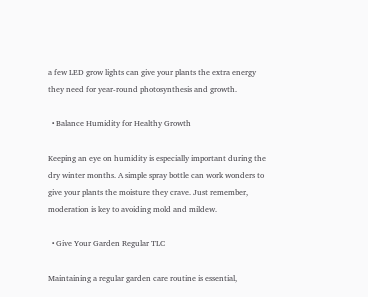a few LED grow lights can give your plants the extra energy they need for year-round photosynthesis and growth.

  • Balance Humidity for Healthy Growth

Keeping an eye on humidity is especially important during the dry winter months. A simple spray bottle can work wonders to give your plants the moisture they crave. Just remember, moderation is key to avoiding mold and mildew.

  • Give Your Garden Regular TLC

Maintaining a regular garden care routine is essential,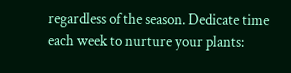regardless of the season. Dedicate time each week to nurture your plants: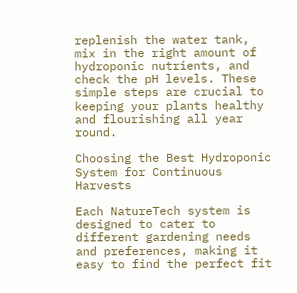replenish the water tank, mix in the right amount of hydroponic nutrients, and check the pH levels. These simple steps are crucial to keeping your plants healthy and flourishing all year round.

Choosing the Best Hydroponic System for Continuous Harvests

Each NatureTech system is designed to cater to different gardening needs and preferences, making it easy to find the perfect fit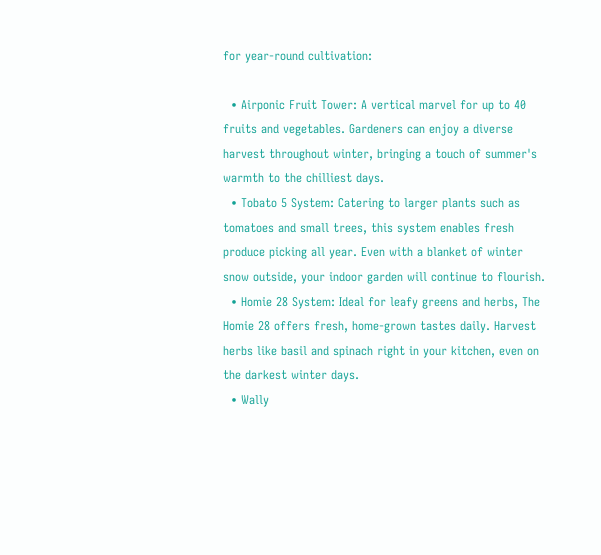for year-round cultivation:

  • Airponic Fruit Tower: A vertical marvel for up to 40 fruits and vegetables. Gardeners can enjoy a diverse harvest throughout winter, bringing a touch of summer's warmth to the chilliest days.
  • Tobato 5 System: Catering to larger plants such as tomatoes and small trees, this system enables fresh produce picking all year. Even with a blanket of winter snow outside, your indoor garden will continue to flourish.
  • Homie 28 System: Ideal for leafy greens and herbs, The Homie 28 offers fresh, home-grown tastes daily. Harvest herbs like basil and spinach right in your kitchen, even on the darkest winter days.
  • Wally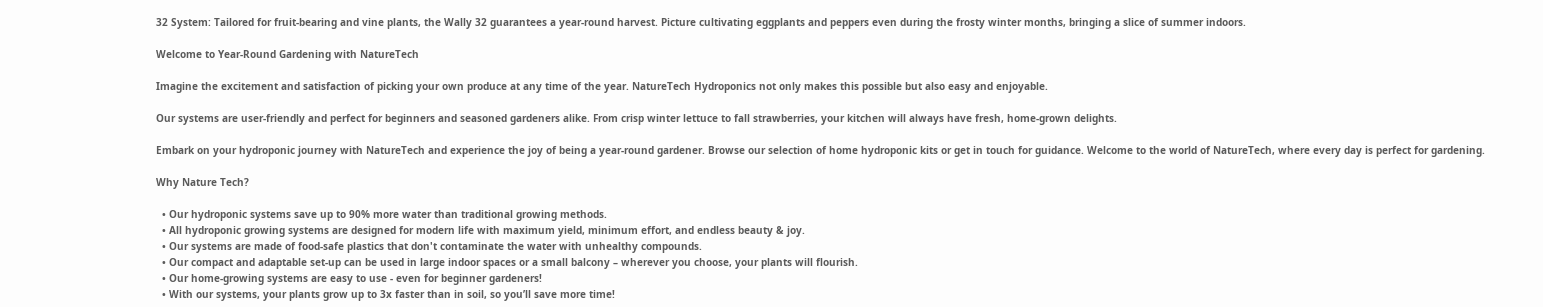32 System: Tailored for fruit-bearing and vine plants, the Wally 32 guarantees a year-round harvest. Picture cultivating eggplants and peppers even during the frosty winter months, bringing a slice of summer indoors.

Welcome to Year-Round Gardening with NatureTech

Imagine the excitement and satisfaction of picking your own produce at any time of the year. NatureTech Hydroponics not only makes this possible but also easy and enjoyable.

Our systems are user-friendly and perfect for beginners and seasoned gardeners alike. From crisp winter lettuce to fall strawberries, your kitchen will always have fresh, home-grown delights.

Embark on your hydroponic journey with NatureTech and experience the joy of being a year-round gardener. Browse our selection of home hydroponic kits or get in touch for guidance. Welcome to the world of NatureTech, where every day is perfect for gardening.

Why Nature Tech?

  • Our hydroponic systems save up to 90% more water than traditional growing methods.
  • All hydroponic growing systems are designed for modern life with maximum yield, minimum effort, and endless beauty & joy.
  • Our systems are made of food-safe plastics that don't contaminate the water with unhealthy compounds.
  • Our compact and adaptable set-up can be used in large indoor spaces or a small balcony – wherever you choose, your plants will flourish.
  • Our home-growing systems are easy to use - even for beginner gardeners!
  • With our systems, your plants grow up to 3x faster than in soil, so you’ll save more time!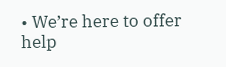• We’re here to offer help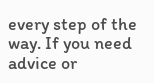every step of the way. If you need advice or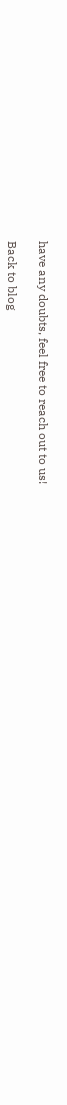have any doubts, feel free to reach out to us!

Back to blog